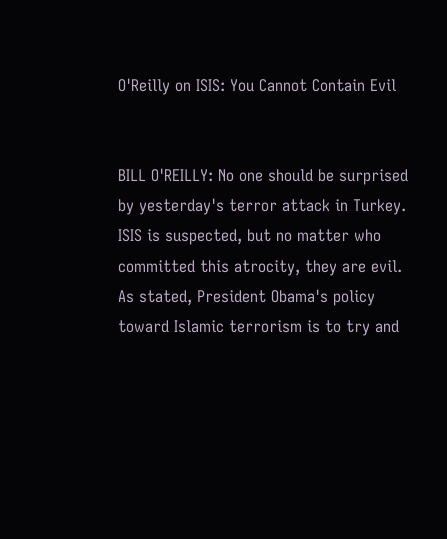O'Reilly on ISIS: You Cannot Contain Evil


BILL O'REILLY: No one should be surprised by yesterday's terror attack in Turkey. ISIS is suspected, but no matter who committed this atrocity, they are evil. As stated, President Obama's policy toward Islamic terrorism is to try and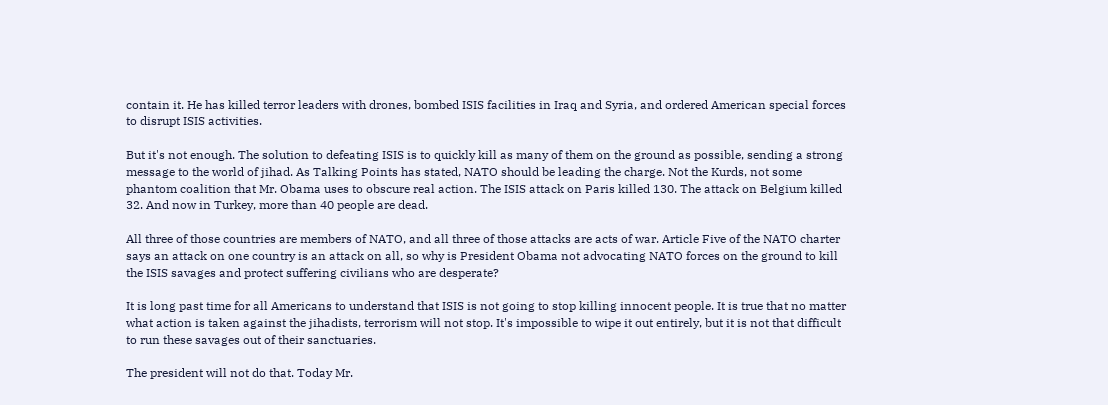contain it. He has killed terror leaders with drones, bombed ISIS facilities in Iraq and Syria, and ordered American special forces to disrupt ISIS activities.

But it's not enough. The solution to defeating ISIS is to quickly kill as many of them on the ground as possible, sending a strong message to the world of jihad. As Talking Points has stated, NATO should be leading the charge. Not the Kurds, not some phantom coalition that Mr. Obama uses to obscure real action. The ISIS attack on Paris killed 130. The attack on Belgium killed 32. And now in Turkey, more than 40 people are dead.

All three of those countries are members of NATO, and all three of those attacks are acts of war. Article Five of the NATO charter says an attack on one country is an attack on all, so why is President Obama not advocating NATO forces on the ground to kill the ISIS savages and protect suffering civilians who are desperate?

It is long past time for all Americans to understand that ISIS is not going to stop killing innocent people. It is true that no matter what action is taken against the jihadists, terrorism will not stop. It's impossible to wipe it out entirely, but it is not that difficult to run these savages out of their sanctuaries.

The president will not do that. Today Mr.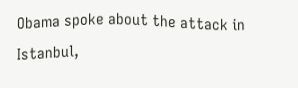Obama spoke about the attack in Istanbul,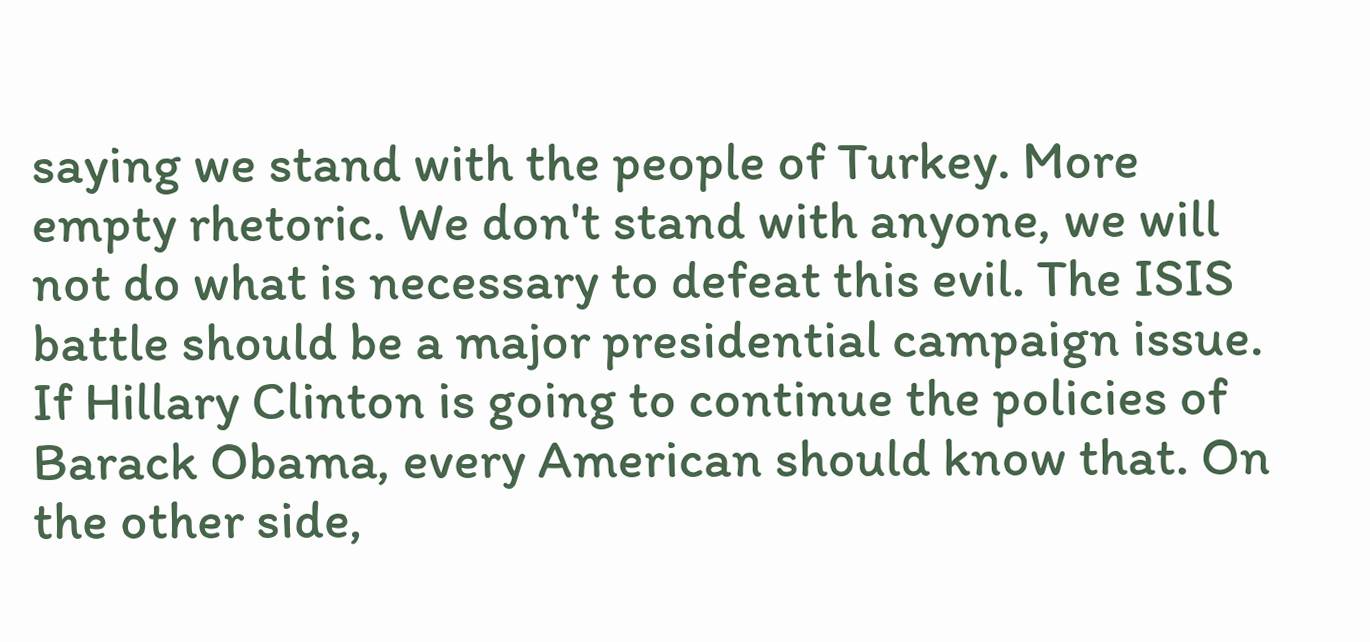saying we stand with the people of Turkey. More empty rhetoric. We don't stand with anyone, we will not do what is necessary to defeat this evil. The ISIS battle should be a major presidential campaign issue. If Hillary Clinton is going to continue the policies of Barack Obama, every American should know that. On the other side,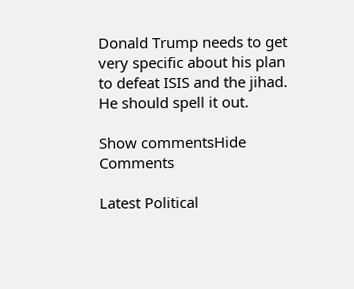Donald Trump needs to get very specific about his plan to defeat ISIS and the jihad. He should spell it out.

Show commentsHide Comments

Latest Political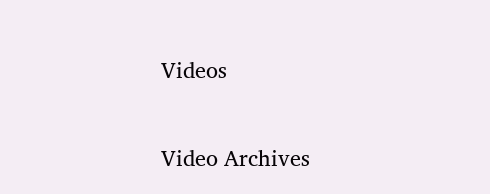Videos

Video Archives